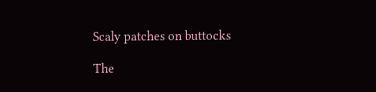Scaly patches on buttocks

The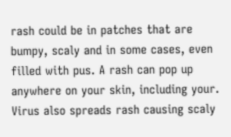rash could be in patches that are bumpy, scaly and in some cases, even filled with pus. A rash can pop up anywhere on your skin, including your. Virus also spreads rash causing scaly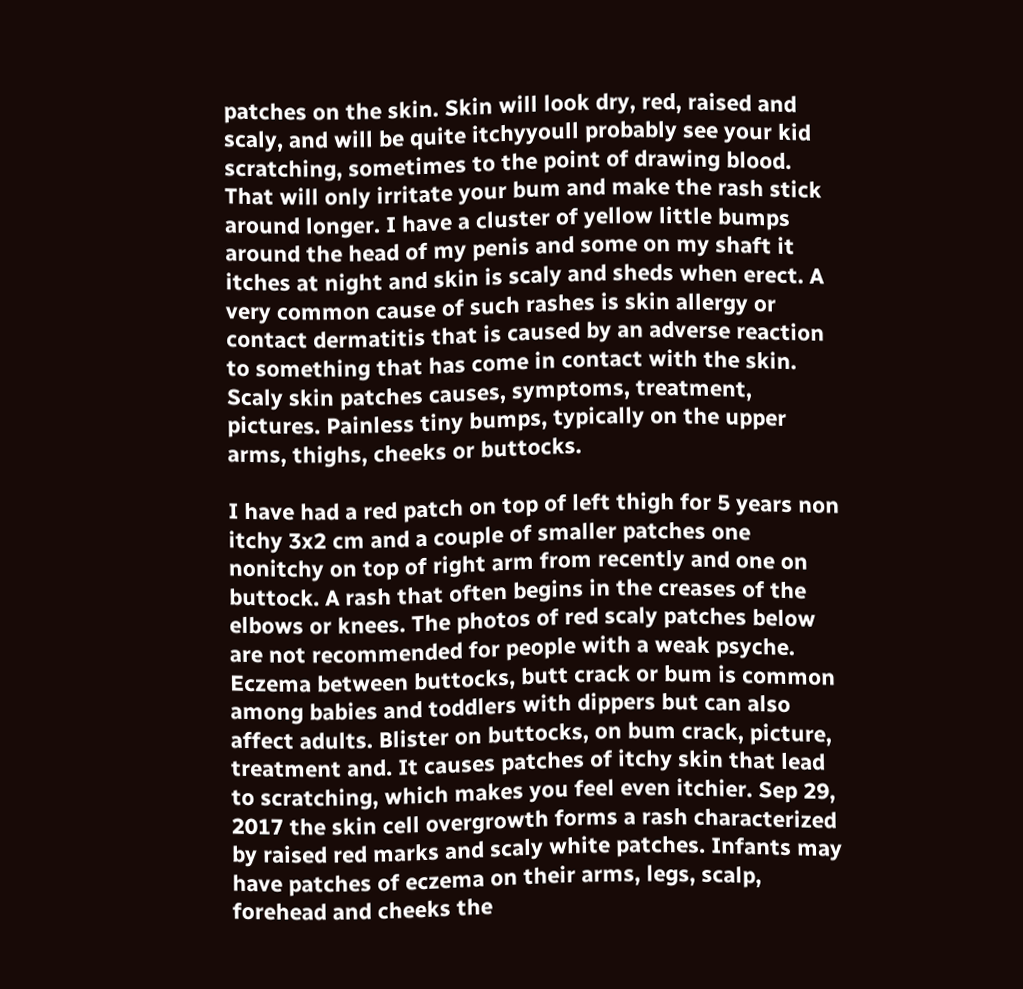patches on the skin. Skin will look dry, red, raised and scaly, and will be quite itchyyoull probably see your kid scratching, sometimes to the point of drawing blood. That will only irritate your bum and make the rash stick around longer. I have a cluster of yellow little bumps around the head of my penis and some on my shaft it itches at night and skin is scaly and sheds when erect. A very common cause of such rashes is skin allergy or contact dermatitis that is caused by an adverse reaction to something that has come in contact with the skin. Scaly skin patches causes, symptoms, treatment, pictures. Painless tiny bumps, typically on the upper arms, thighs, cheeks or buttocks.

I have had a red patch on top of left thigh for 5 years non itchy 3x2 cm and a couple of smaller patches one nonitchy on top of right arm from recently and one on buttock. A rash that often begins in the creases of the elbows or knees. The photos of red scaly patches below are not recommended for people with a weak psyche. Eczema between buttocks, butt crack or bum is common among babies and toddlers with dippers but can also affect adults. Blister on buttocks, on bum crack, picture, treatment and. It causes patches of itchy skin that lead to scratching, which makes you feel even itchier. Sep 29, 2017 the skin cell overgrowth forms a rash characterized by raised red marks and scaly white patches. Infants may have patches of eczema on their arms, legs, scalp, forehead and cheeks the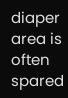diaper area is often spared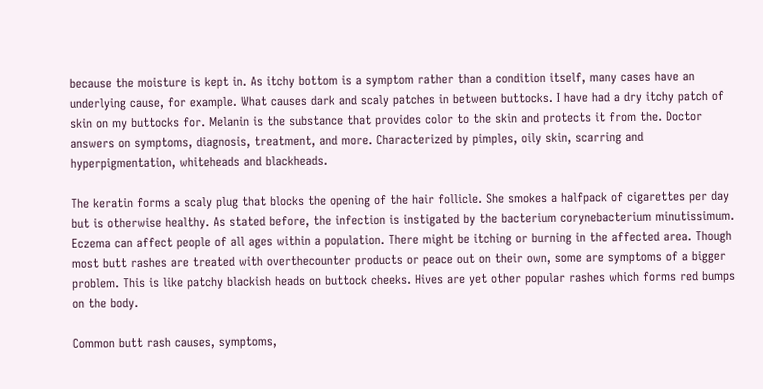because the moisture is kept in. As itchy bottom is a symptom rather than a condition itself, many cases have an underlying cause, for example. What causes dark and scaly patches in between buttocks. I have had a dry itchy patch of skin on my buttocks for. Melanin is the substance that provides color to the skin and protects it from the. Doctor answers on symptoms, diagnosis, treatment, and more. Characterized by pimples, oily skin, scarring and hyperpigmentation, whiteheads and blackheads.

The keratin forms a scaly plug that blocks the opening of the hair follicle. She smokes a halfpack of cigarettes per day but is otherwise healthy. As stated before, the infection is instigated by the bacterium corynebacterium minutissimum. Eczema can affect people of all ages within a population. There might be itching or burning in the affected area. Though most butt rashes are treated with overthecounter products or peace out on their own, some are symptoms of a bigger problem. This is like patchy blackish heads on buttock cheeks. Hives are yet other popular rashes which forms red bumps on the body.

Common butt rash causes, symptoms,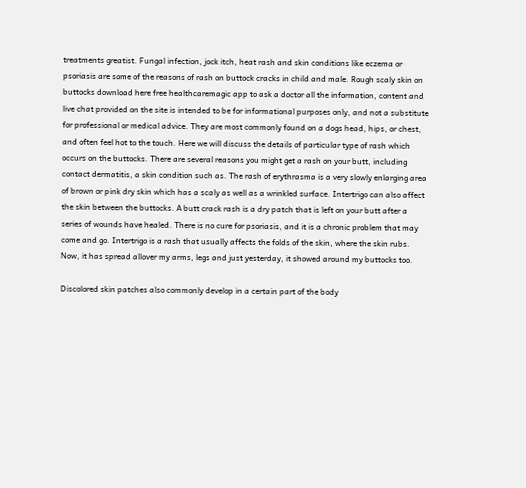treatments greatist. Fungal infection, jock itch, heat rash and skin conditions like eczema or psoriasis are some of the reasons of rash on buttock cracks in child and male. Rough scaly skin on buttocks download here free healthcaremagic app to ask a doctor all the information, content and live chat provided on the site is intended to be for informational purposes only, and not a substitute for professional or medical advice. They are most commonly found on a dogs head, hips, or chest, and often feel hot to the touch. Here we will discuss the details of particular type of rash which occurs on the buttocks. There are several reasons you might get a rash on your butt, including contact dermatitis, a skin condition such as. The rash of erythrasma is a very slowly enlarging area of brown or pink dry skin which has a scaly as well as a wrinkled surface. Intertrigo can also affect the skin between the buttocks. A butt crack rash is a dry patch that is left on your butt after a series of wounds have healed. There is no cure for psoriasis, and it is a chronic problem that may come and go. Intertrigo is a rash that usually affects the folds of the skin, where the skin rubs. Now, it has spread allover my arms, legs and just yesterday, it showed around my buttocks too.

Discolored skin patches also commonly develop in a certain part of the body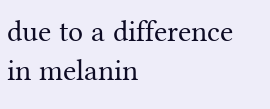due to a difference in melanin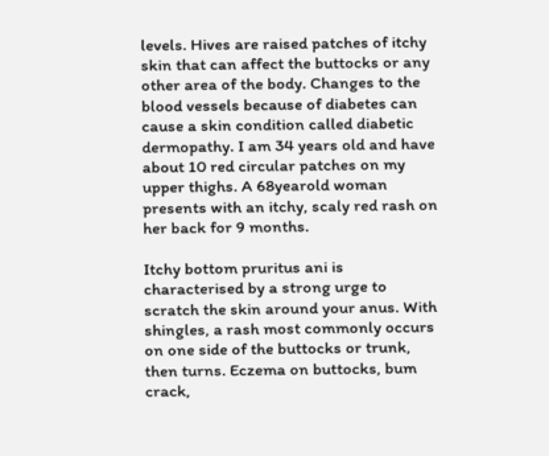levels. Hives are raised patches of itchy skin that can affect the buttocks or any other area of the body. Changes to the blood vessels because of diabetes can cause a skin condition called diabetic dermopathy. I am 34 years old and have about 10 red circular patches on my upper thighs. A 68yearold woman presents with an itchy, scaly red rash on her back for 9 months.

Itchy bottom pruritus ani is characterised by a strong urge to scratch the skin around your anus. With shingles, a rash most commonly occurs on one side of the buttocks or trunk, then turns. Eczema on buttocks, bum crack,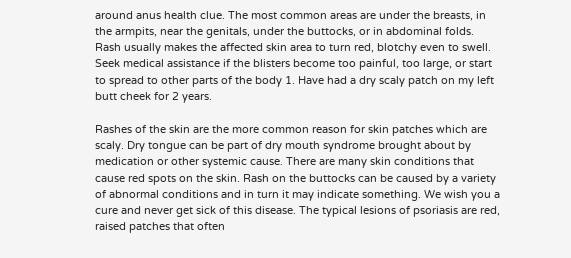around anus health clue. The most common areas are under the breasts, in the armpits, near the genitals, under the buttocks, or in abdominal folds. Rash usually makes the affected skin area to turn red, blotchy even to swell. Seek medical assistance if the blisters become too painful, too large, or start to spread to other parts of the body 1. Have had a dry scaly patch on my left butt cheek for 2 years.

Rashes of the skin are the more common reason for skin patches which are scaly. Dry tongue can be part of dry mouth syndrome brought about by medication or other systemic cause. There are many skin conditions that cause red spots on the skin. Rash on the buttocks can be caused by a variety of abnormal conditions and in turn it may indicate something. We wish you a cure and never get sick of this disease. The typical lesions of psoriasis are red, raised patches that often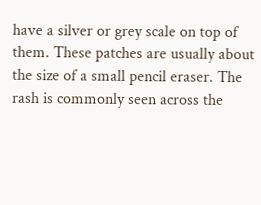have a silver or grey scale on top of them. These patches are usually about the size of a small pencil eraser. The rash is commonly seen across the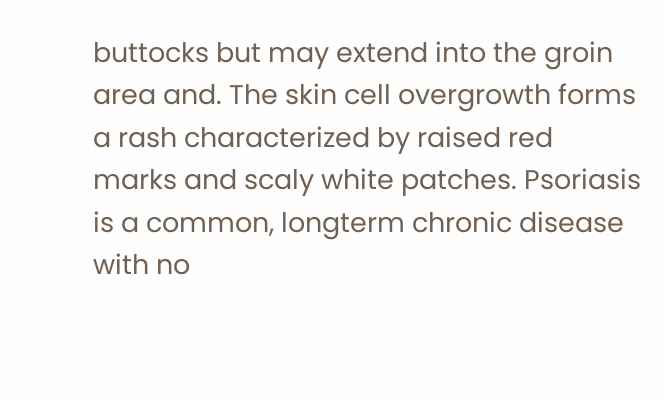buttocks but may extend into the groin area and. The skin cell overgrowth forms a rash characterized by raised red marks and scaly white patches. Psoriasis is a common, longterm chronic disease with no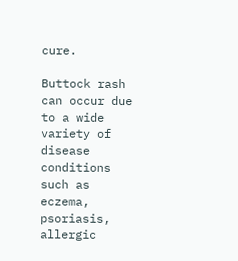cure.

Buttock rash can occur due to a wide variety of disease conditions such as eczema, psoriasis, allergic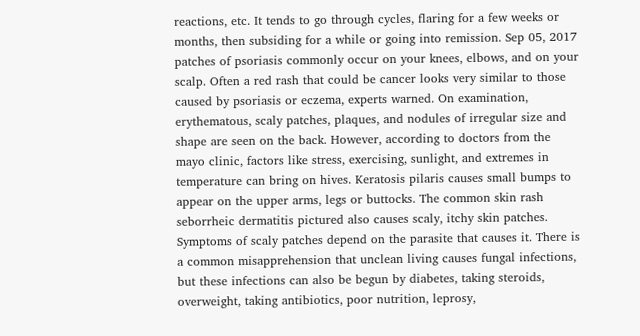reactions, etc. It tends to go through cycles, flaring for a few weeks or months, then subsiding for a while or going into remission. Sep 05, 2017 patches of psoriasis commonly occur on your knees, elbows, and on your scalp. Often a red rash that could be cancer looks very similar to those caused by psoriasis or eczema, experts warned. On examination, erythematous, scaly patches, plaques, and nodules of irregular size and shape are seen on the back. However, according to doctors from the mayo clinic, factors like stress, exercising, sunlight, and extremes in temperature can bring on hives. Keratosis pilaris causes small bumps to appear on the upper arms, legs or buttocks. The common skin rash seborrheic dermatitis pictured also causes scaly, itchy skin patches. Symptoms of scaly patches depend on the parasite that causes it. There is a common misapprehension that unclean living causes fungal infections, but these infections can also be begun by diabetes, taking steroids, overweight, taking antibiotics, poor nutrition, leprosy,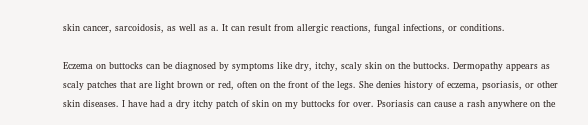skin cancer, sarcoidosis, as well as a. It can result from allergic reactions, fungal infections, or conditions.

Eczema on buttocks can be diagnosed by symptoms like dry, itchy, scaly skin on the buttocks. Dermopathy appears as scaly patches that are light brown or red, often on the front of the legs. She denies history of eczema, psoriasis, or other skin diseases. I have had a dry itchy patch of skin on my buttocks for over. Psoriasis can cause a rash anywhere on the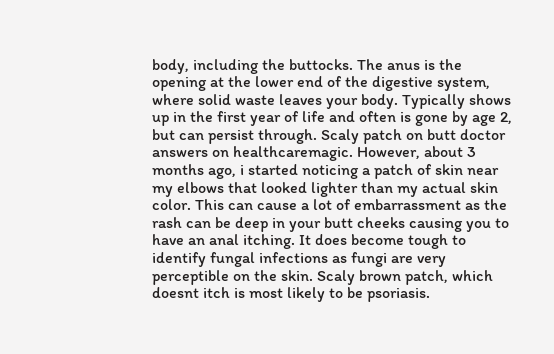body, including the buttocks. The anus is the opening at the lower end of the digestive system, where solid waste leaves your body. Typically shows up in the first year of life and often is gone by age 2, but can persist through. Scaly patch on butt doctor answers on healthcaremagic. However, about 3 months ago, i started noticing a patch of skin near my elbows that looked lighter than my actual skin color. This can cause a lot of embarrassment as the rash can be deep in your butt cheeks causing you to have an anal itching. It does become tough to identify fungal infections as fungi are very perceptible on the skin. Scaly brown patch, which doesnt itch is most likely to be psoriasis.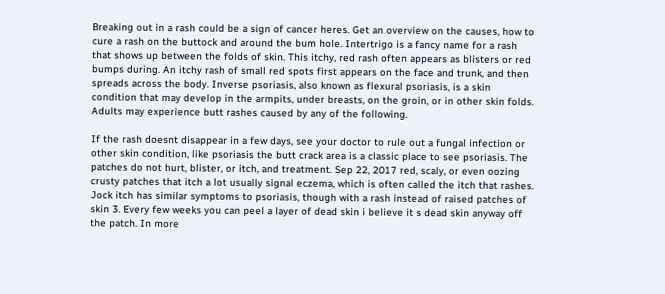Breaking out in a rash could be a sign of cancer heres. Get an overview on the causes, how to cure a rash on the buttock and around the bum hole. Intertrigo is a fancy name for a rash that shows up between the folds of skin. This itchy, red rash often appears as blisters or red bumps during. An itchy rash of small red spots first appears on the face and trunk, and then spreads across the body. Inverse psoriasis, also known as flexural psoriasis, is a skin condition that may develop in the armpits, under breasts, on the groin, or in other skin folds. Adults may experience butt rashes caused by any of the following.

If the rash doesnt disappear in a few days, see your doctor to rule out a fungal infection or other skin condition, like psoriasis the butt crack area is a classic place to see psoriasis. The patches do not hurt, blister, or itch, and treatment. Sep 22, 2017 red, scaly, or even oozing crusty patches that itch a lot usually signal eczema, which is often called the itch that rashes. Jock itch has similar symptoms to psoriasis, though with a rash instead of raised patches of skin 3. Every few weeks you can peel a layer of dead skin i believe it s dead skin anyway off the patch. In more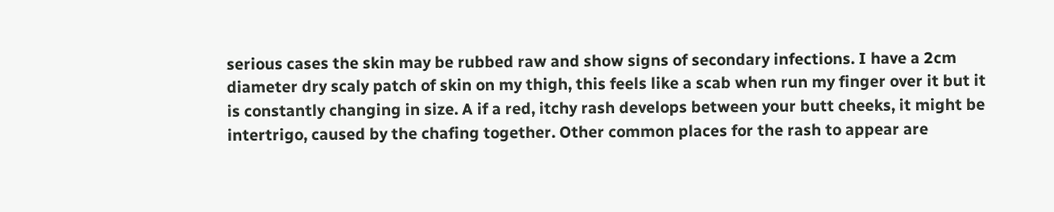serious cases the skin may be rubbed raw and show signs of secondary infections. I have a 2cm diameter dry scaly patch of skin on my thigh, this feels like a scab when run my finger over it but it is constantly changing in size. A if a red, itchy rash develops between your butt cheeks, it might be intertrigo, caused by the chafing together. Other common places for the rash to appear are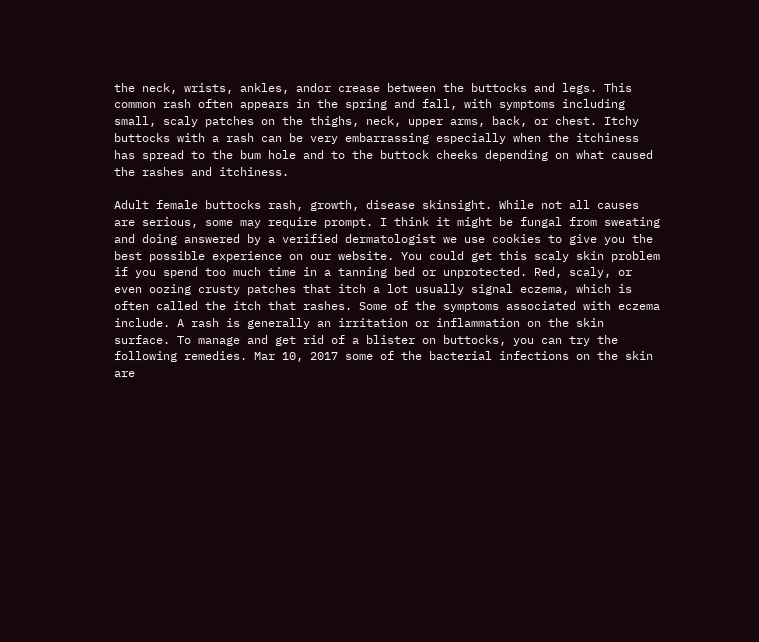the neck, wrists, ankles, andor crease between the buttocks and legs. This common rash often appears in the spring and fall, with symptoms including small, scaly patches on the thighs, neck, upper arms, back, or chest. Itchy buttocks with a rash can be very embarrassing especially when the itchiness has spread to the bum hole and to the buttock cheeks depending on what caused the rashes and itchiness.

Adult female buttocks rash, growth, disease skinsight. While not all causes are serious, some may require prompt. I think it might be fungal from sweating and doing answered by a verified dermatologist we use cookies to give you the best possible experience on our website. You could get this scaly skin problem if you spend too much time in a tanning bed or unprotected. Red, scaly, or even oozing crusty patches that itch a lot usually signal eczema, which is often called the itch that rashes. Some of the symptoms associated with eczema include. A rash is generally an irritation or inflammation on the skin surface. To manage and get rid of a blister on buttocks, you can try the following remedies. Mar 10, 2017 some of the bacterial infections on the skin are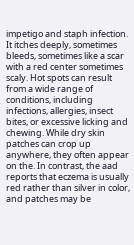impetigo and staph infection. It itches deeply, sometimes bleeds, sometimes like a scar with a red center sometimes scaly. Hot spots can result from a wide range of conditions, including infections, allergies, insect bites, or excessive licking and chewing. While dry skin patches can crop up anywhere, they often appear on the. In contrast, the aad reports that eczema is usually red rather than silver in color, and patches may be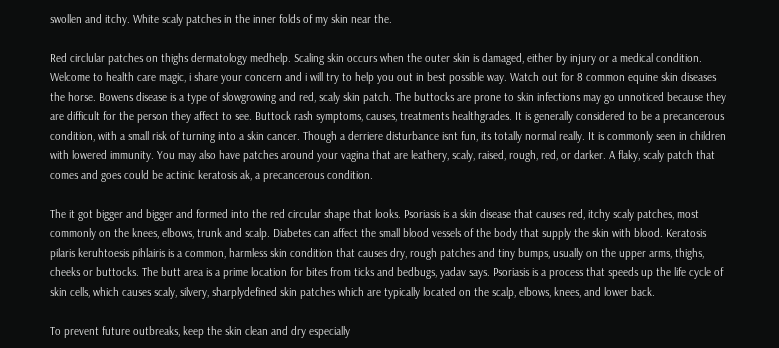swollen and itchy. White scaly patches in the inner folds of my skin near the.

Red circlular patches on thighs dermatology medhelp. Scaling skin occurs when the outer skin is damaged, either by injury or a medical condition. Welcome to health care magic, i share your concern and i will try to help you out in best possible way. Watch out for 8 common equine skin diseases the horse. Bowens disease is a type of slowgrowing and red, scaly skin patch. The buttocks are prone to skin infections may go unnoticed because they are difficult for the person they affect to see. Buttock rash symptoms, causes, treatments healthgrades. It is generally considered to be a precancerous condition, with a small risk of turning into a skin cancer. Though a derriere disturbance isnt fun, its totally normal really. It is commonly seen in children with lowered immunity. You may also have patches around your vagina that are leathery, scaly, raised, rough, red, or darker. A flaky, scaly patch that comes and goes could be actinic keratosis ak, a precancerous condition.

The it got bigger and bigger and formed into the red circular shape that looks. Psoriasis is a skin disease that causes red, itchy scaly patches, most commonly on the knees, elbows, trunk and scalp. Diabetes can affect the small blood vessels of the body that supply the skin with blood. Keratosis pilaris keruhtoesis pihlairis is a common, harmless skin condition that causes dry, rough patches and tiny bumps, usually on the upper arms, thighs, cheeks or buttocks. The butt area is a prime location for bites from ticks and bedbugs, yadav says. Psoriasis is a process that speeds up the life cycle of skin cells, which causes scaly, silvery, sharplydefined skin patches which are typically located on the scalp, elbows, knees, and lower back.

To prevent future outbreaks, keep the skin clean and dry especially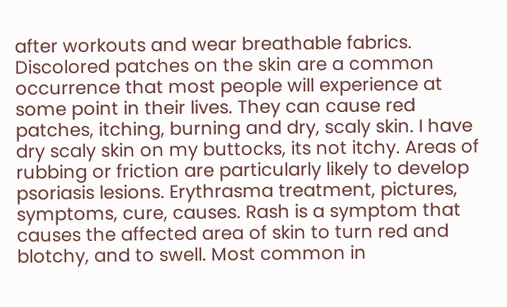after workouts and wear breathable fabrics. Discolored patches on the skin are a common occurrence that most people will experience at some point in their lives. They can cause red patches, itching, burning and dry, scaly skin. I have dry scaly skin on my buttocks, its not itchy. Areas of rubbing or friction are particularly likely to develop psoriasis lesions. Erythrasma treatment, pictures, symptoms, cure, causes. Rash is a symptom that causes the affected area of skin to turn red and blotchy, and to swell. Most common in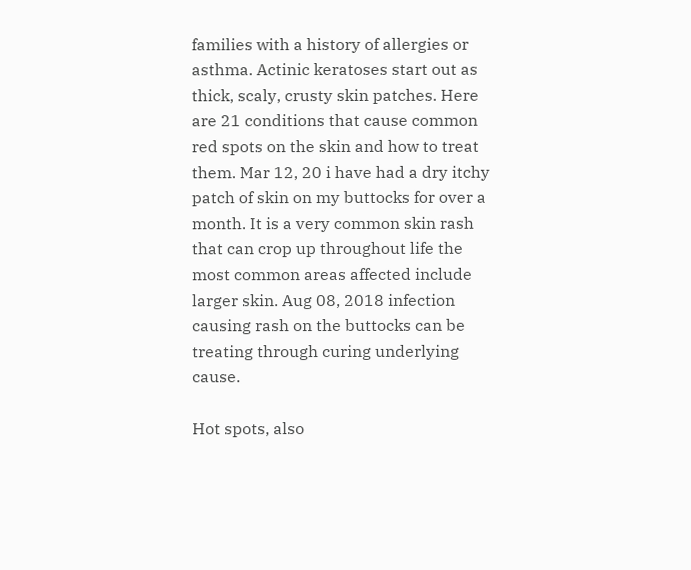families with a history of allergies or asthma. Actinic keratoses start out as thick, scaly, crusty skin patches. Here are 21 conditions that cause common red spots on the skin and how to treat them. Mar 12, 20 i have had a dry itchy patch of skin on my buttocks for over a month. It is a very common skin rash that can crop up throughout life the most common areas affected include larger skin. Aug 08, 2018 infection causing rash on the buttocks can be treating through curing underlying cause.

Hot spots, also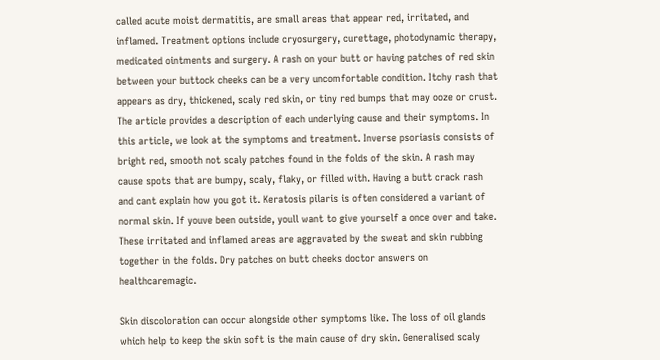called acute moist dermatitis, are small areas that appear red, irritated, and inflamed. Treatment options include cryosurgery, curettage, photodynamic therapy, medicated ointments and surgery. A rash on your butt or having patches of red skin between your buttock cheeks can be a very uncomfortable condition. Itchy rash that appears as dry, thickened, scaly red skin, or tiny red bumps that may ooze or crust. The article provides a description of each underlying cause and their symptoms. In this article, we look at the symptoms and treatment. Inverse psoriasis consists of bright red, smooth not scaly patches found in the folds of the skin. A rash may cause spots that are bumpy, scaly, flaky, or filled with. Having a butt crack rash and cant explain how you got it. Keratosis pilaris is often considered a variant of normal skin. If youve been outside, youll want to give yourself a once over and take. These irritated and inflamed areas are aggravated by the sweat and skin rubbing together in the folds. Dry patches on butt cheeks doctor answers on healthcaremagic.

Skin discoloration can occur alongside other symptoms like. The loss of oil glands which help to keep the skin soft is the main cause of dry skin. Generalised scaly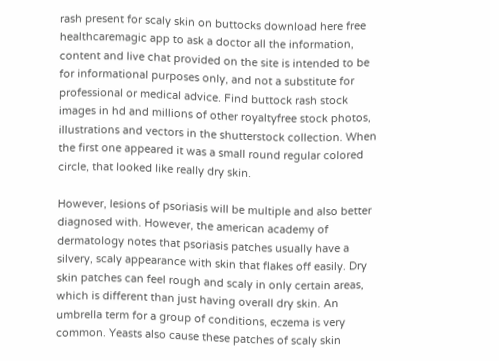rash present for scaly skin on buttocks download here free healthcaremagic app to ask a doctor all the information, content and live chat provided on the site is intended to be for informational purposes only, and not a substitute for professional or medical advice. Find buttock rash stock images in hd and millions of other royaltyfree stock photos, illustrations and vectors in the shutterstock collection. When the first one appeared it was a small round regular colored circle, that looked like really dry skin.

However, lesions of psoriasis will be multiple and also better diagnosed with. However, the american academy of dermatology notes that psoriasis patches usually have a silvery, scaly appearance with skin that flakes off easily. Dry skin patches can feel rough and scaly in only certain areas, which is different than just having overall dry skin. An umbrella term for a group of conditions, eczema is very common. Yeasts also cause these patches of scaly skin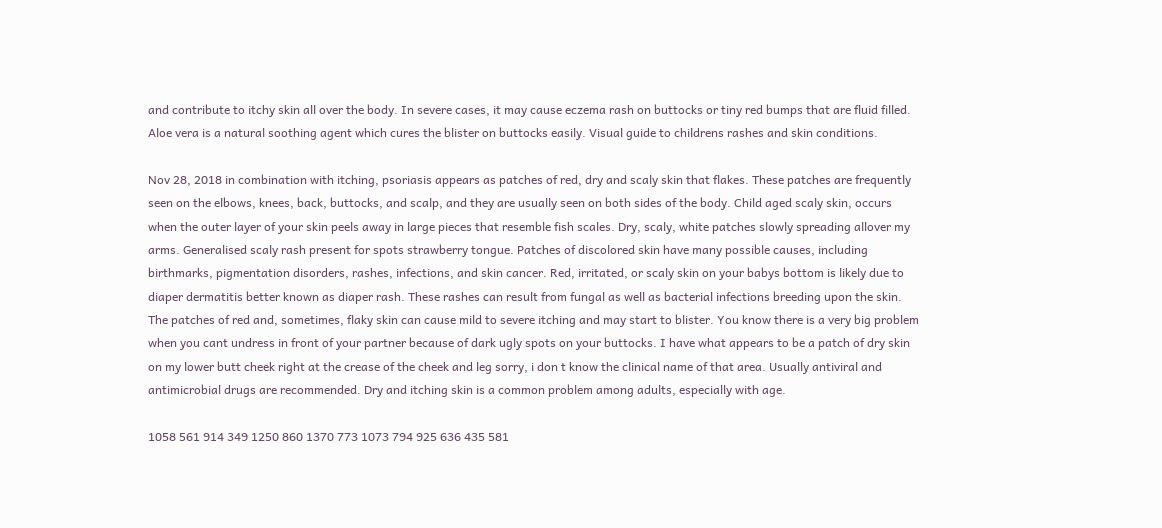and contribute to itchy skin all over the body. In severe cases, it may cause eczema rash on buttocks or tiny red bumps that are fluid filled. Aloe vera is a natural soothing agent which cures the blister on buttocks easily. Visual guide to childrens rashes and skin conditions.

Nov 28, 2018 in combination with itching, psoriasis appears as patches of red, dry and scaly skin that flakes. These patches are frequently seen on the elbows, knees, back, buttocks, and scalp, and they are usually seen on both sides of the body. Child aged scaly skin, occurs when the outer layer of your skin peels away in large pieces that resemble fish scales. Dry, scaly, white patches slowly spreading allover my arms. Generalised scaly rash present for spots strawberry tongue. Patches of discolored skin have many possible causes, including birthmarks, pigmentation disorders, rashes, infections, and skin cancer. Red, irritated, or scaly skin on your babys bottom is likely due to diaper dermatitis better known as diaper rash. These rashes can result from fungal as well as bacterial infections breeding upon the skin. The patches of red and, sometimes, flaky skin can cause mild to severe itching and may start to blister. You know there is a very big problem when you cant undress in front of your partner because of dark ugly spots on your buttocks. I have what appears to be a patch of dry skin on my lower butt cheek right at the crease of the cheek and leg sorry, i don t know the clinical name of that area. Usually antiviral and antimicrobial drugs are recommended. Dry and itching skin is a common problem among adults, especially with age.

1058 561 914 349 1250 860 1370 773 1073 794 925 636 435 581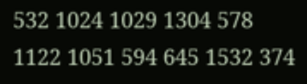532 1024 1029 1304 578 1122 1051 594 645 1532 374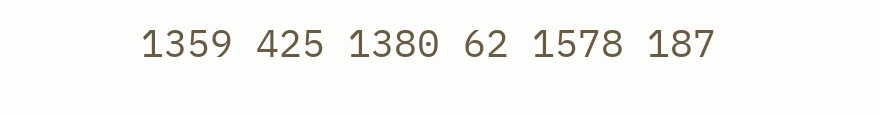1359 425 1380 62 1578 187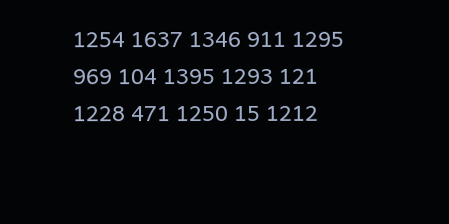1254 1637 1346 911 1295 969 104 1395 1293 121 1228 471 1250 15 1212